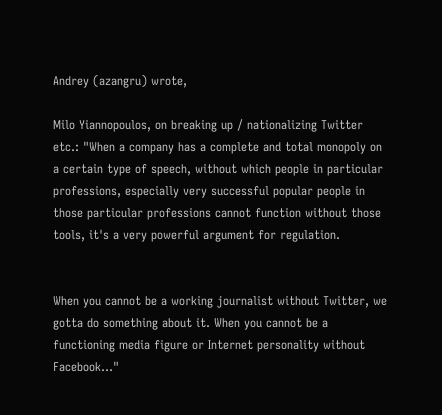Andrey (azangru) wrote,

Milo Yiannopoulos, on breaking up / nationalizing Twitter etc.: "When a company has a complete and total monopoly on a certain type of speech, without which people in particular professions, especially very successful popular people in those particular professions cannot function without those tools, it's a very powerful argument for regulation.


When you cannot be a working journalist without Twitter, we gotta do something about it. When you cannot be a functioning media figure or Internet personality without Facebook..."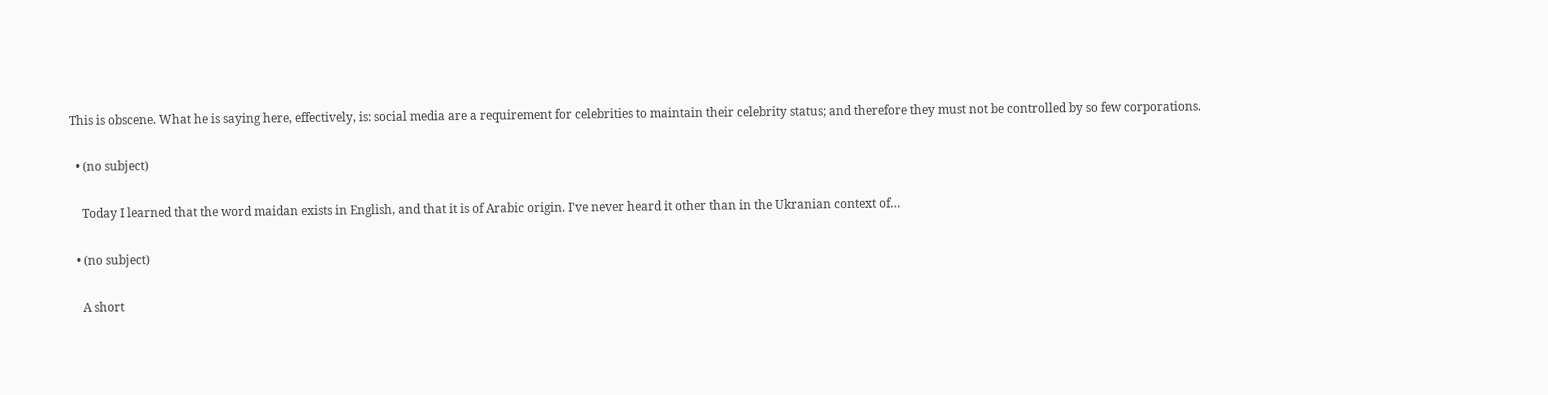This is obscene. What he is saying here, effectively, is: social media are a requirement for celebrities to maintain their celebrity status; and therefore they must not be controlled by so few corporations.

  • (no subject)

    Today I learned that the word maidan exists in English, and that it is of Arabic origin. I've never heard it other than in the Ukranian context of…

  • (no subject)

    A short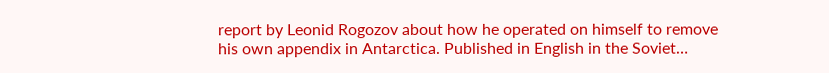report by Leonid Rogozov about how he operated on himself to remove his own appendix in Antarctica. Published in English in the Soviet…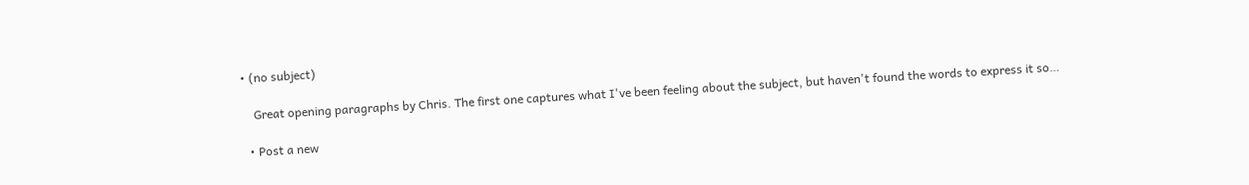• (no subject)

    Great opening paragraphs by Chris. The first one captures what I've been feeling about the subject, but haven't found the words to express it so…

  • Post a new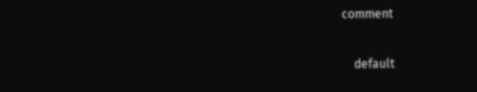comment


    default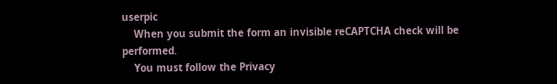userpic
    When you submit the form an invisible reCAPTCHA check will be performed.
    You must follow the Privacy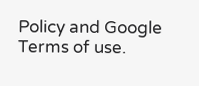Policy and Google Terms of use.